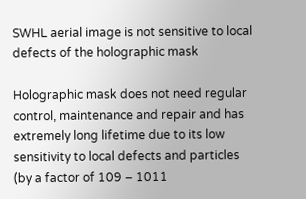SWHL aerial image is not sensitive to local defects of the holographic mask

Holographic mask does not need regular control, maintenance and repair and has extremely long lifetime due to its low sensitivity to local defects and particles (by a factor of 109 – 1011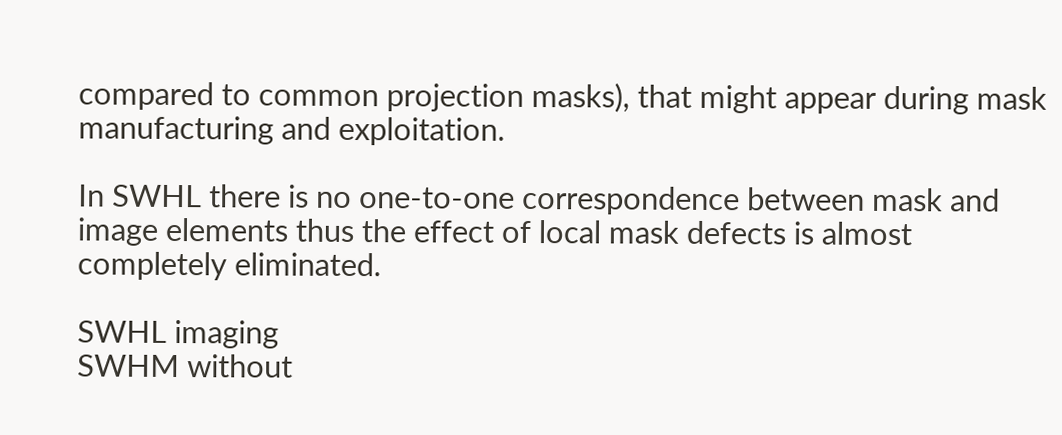compared to common projection masks), that might appear during mask manufacturing and exploitation.

In SWHL there is no one-to-one correspondence between mask and image elements thus the effect of local mask defects is almost completely eliminated.

SWHL imaging
SWHM without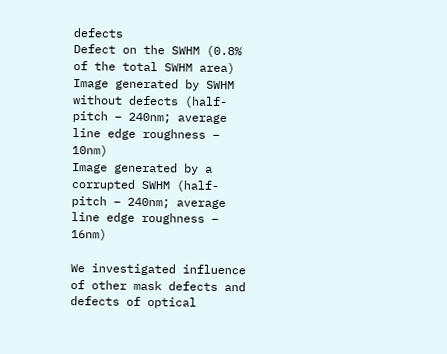defects
Defect on the SWHM (0.8% of the total SWHM area)
Image generated by SWHM without defects (half-pitch – 240nm; average line edge roughness – 10nm)
Image generated by a corrupted SWHM (half-pitch – 240nm; average line edge roughness – 16nm)

We investigated influence of other mask defects and defects of optical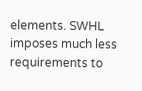elements. SWHL imposes much less requirements to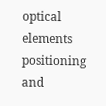optical elements positioning and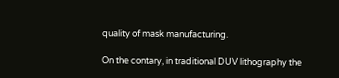quality of mask manufacturing.

On the contary, in traditional DUV lithography the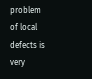problem of local defects is very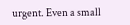urgent. Even a small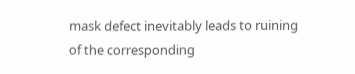mask defect inevitably leads to ruining of the corresponding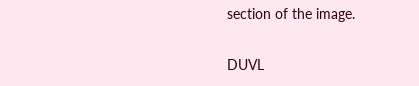section of the image.

DUVL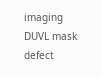imaging
DUVL mask defect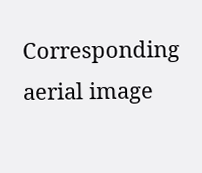Corresponding aerial image